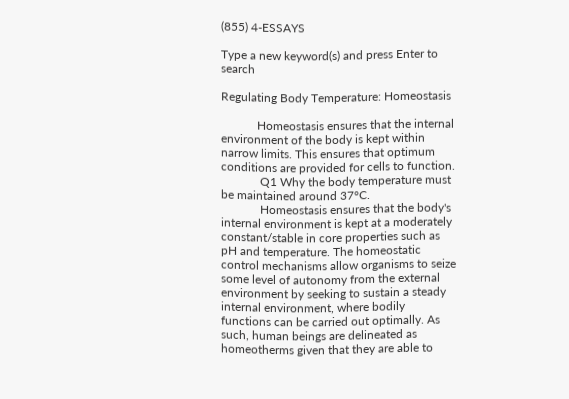(855) 4-ESSAYS

Type a new keyword(s) and press Enter to search

Regulating Body Temperature: Homeostasis

            Homeostasis ensures that the internal environment of the body is kept within narrow limits. This ensures that optimum conditions are provided for cells to function.
             Q1 Why the body temperature must be maintained around 37°C.
             Homeostasis ensures that the body's internal environment is kept at a moderately constant/stable in core properties such as pH and temperature. The homeostatic control mechanisms allow organisms to seize some level of autonomy from the external environment by seeking to sustain a steady internal environment, where bodily functions can be carried out optimally. As such, human beings are delineated as homeotherms given that they are able to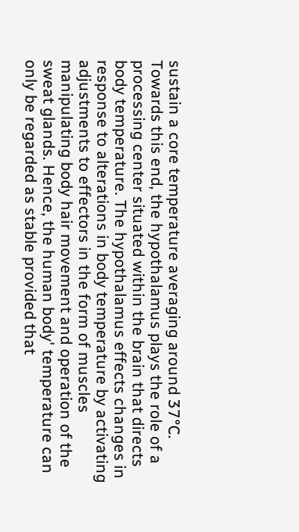sustain a core temperature averaging around 37°C. Towards this end, the hypothalamus plays the role of a processing center situated within the brain that directs body temperature. The hypothalamus effects changes in response to alterations in body temperature by activating adjustments to effectors in the form of muscles manipulating body hair movement and operation of the sweat glands. Hence, the human body' temperature can only be regarded as stable provided that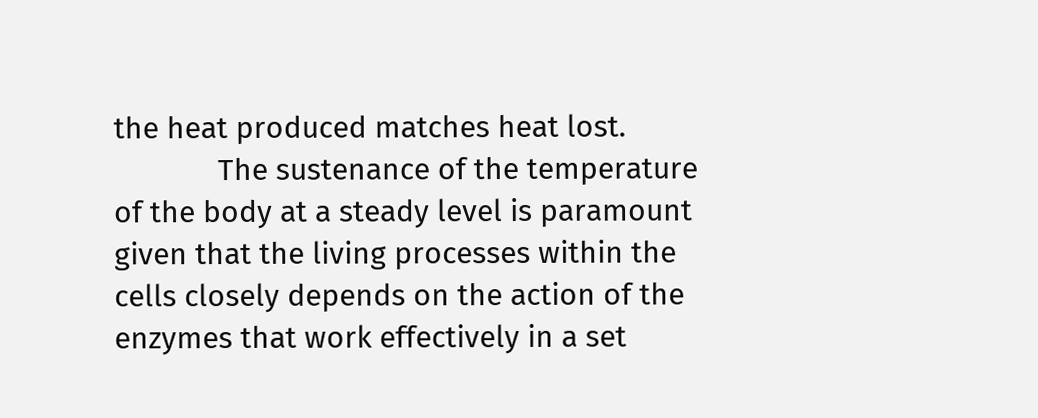the heat produced matches heat lost.
             The sustenance of the temperature of the body at a steady level is paramount given that the living processes within the cells closely depends on the action of the enzymes that work effectively in a set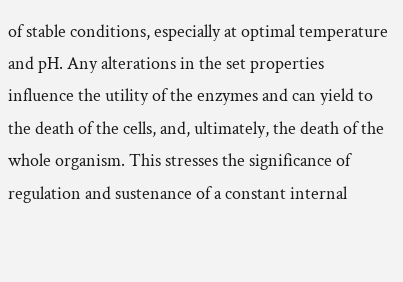of stable conditions, especially at optimal temperature and pH. Any alterations in the set properties influence the utility of the enzymes and can yield to the death of the cells, and, ultimately, the death of the whole organism. This stresses the significance of regulation and sustenance of a constant internal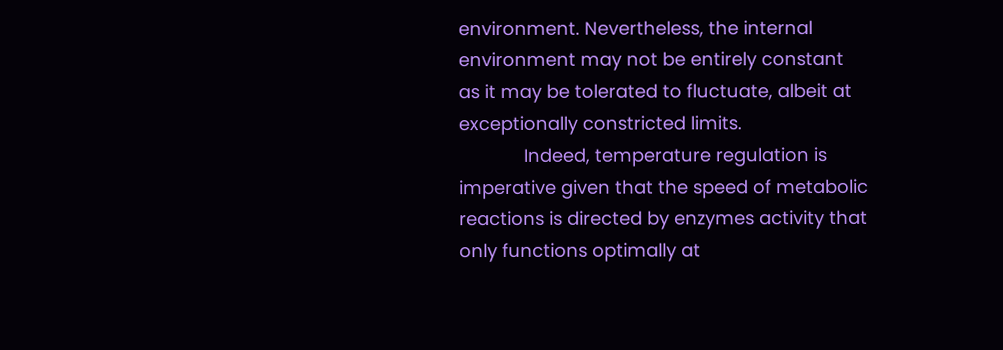environment. Nevertheless, the internal environment may not be entirely constant as it may be tolerated to fluctuate, albeit at exceptionally constricted limits.
             Indeed, temperature regulation is imperative given that the speed of metabolic reactions is directed by enzymes activity that only functions optimally at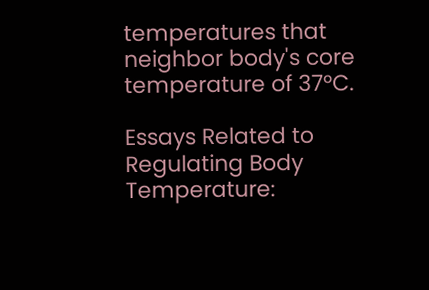temperatures that neighbor body's core temperature of 37°C.

Essays Related to Regulating Body Temperature: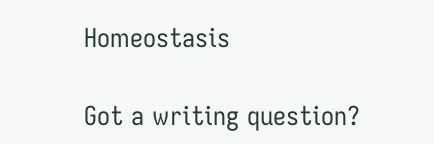Homeostasis

Got a writing question?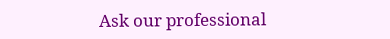Ask our professional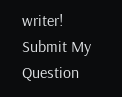writer!
Submit My Question